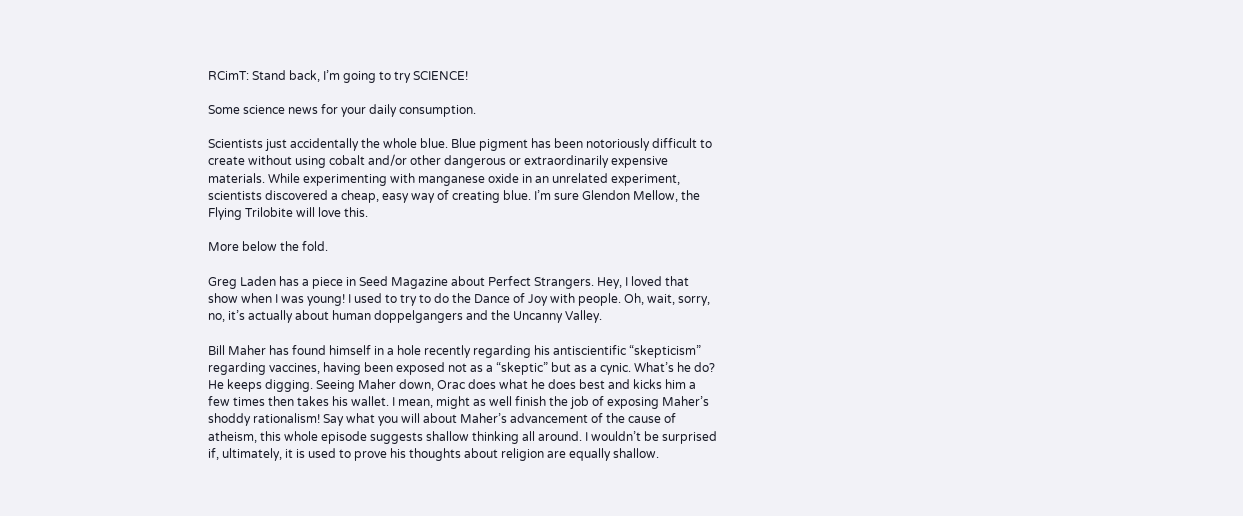RCimT: Stand back, I’m going to try SCIENCE!

Some science news for your daily consumption.

Scientists just accidentally the whole blue. Blue pigment has been notoriously difficult to create without using cobalt and/or other dangerous or extraordinarily expensive materials. While experimenting with manganese oxide in an unrelated experiment, scientists discovered a cheap, easy way of creating blue. I’m sure Glendon Mellow, the Flying Trilobite will love this.

More below the fold.

Greg Laden has a piece in Seed Magazine about Perfect Strangers. Hey, I loved that show when I was young! I used to try to do the Dance of Joy with people. Oh, wait, sorry, no, it’s actually about human doppelgangers and the Uncanny Valley.

Bill Maher has found himself in a hole recently regarding his antiscientific “skepticism” regarding vaccines, having been exposed not as a “skeptic” but as a cynic. What’s he do? He keeps digging. Seeing Maher down, Orac does what he does best and kicks him a few times then takes his wallet. I mean, might as well finish the job of exposing Maher’s shoddy rationalism! Say what you will about Maher’s advancement of the cause of atheism, this whole episode suggests shallow thinking all around. I wouldn’t be surprised if, ultimately, it is used to prove his thoughts about religion are equally shallow.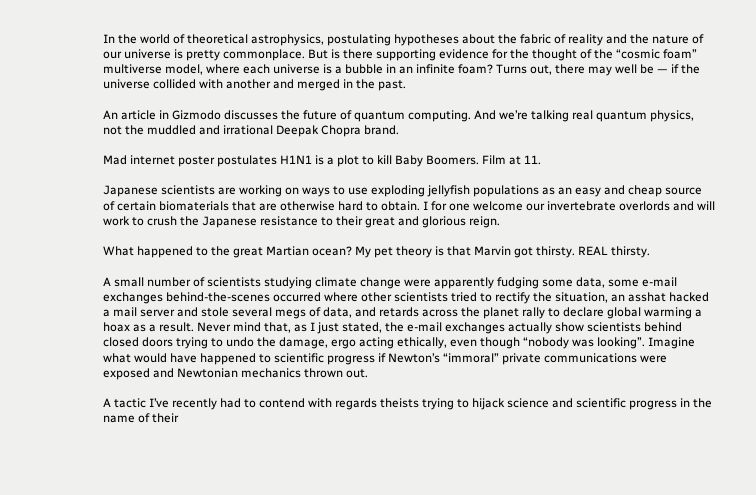In the world of theoretical astrophysics, postulating hypotheses about the fabric of reality and the nature of our universe is pretty commonplace. But is there supporting evidence for the thought of the “cosmic foam” multiverse model, where each universe is a bubble in an infinite foam? Turns out, there may well be — if the universe collided with another and merged in the past.

An article in Gizmodo discusses the future of quantum computing. And we’re talking real quantum physics, not the muddled and irrational Deepak Chopra brand.

Mad internet poster postulates H1N1 is a plot to kill Baby Boomers. Film at 11.

Japanese scientists are working on ways to use exploding jellyfish populations as an easy and cheap source of certain biomaterials that are otherwise hard to obtain. I for one welcome our invertebrate overlords and will work to crush the Japanese resistance to their great and glorious reign.

What happened to the great Martian ocean? My pet theory is that Marvin got thirsty. REAL thirsty.

A small number of scientists studying climate change were apparently fudging some data, some e-mail exchanges behind-the-scenes occurred where other scientists tried to rectify the situation, an asshat hacked a mail server and stole several megs of data, and retards across the planet rally to declare global warming a hoax as a result. Never mind that, as I just stated, the e-mail exchanges actually show scientists behind closed doors trying to undo the damage, ergo acting ethically, even though “nobody was looking”. Imagine what would have happened to scientific progress if Newton’s “immoral” private communications were exposed and Newtonian mechanics thrown out.

A tactic I’ve recently had to contend with regards theists trying to hijack science and scientific progress in the name of their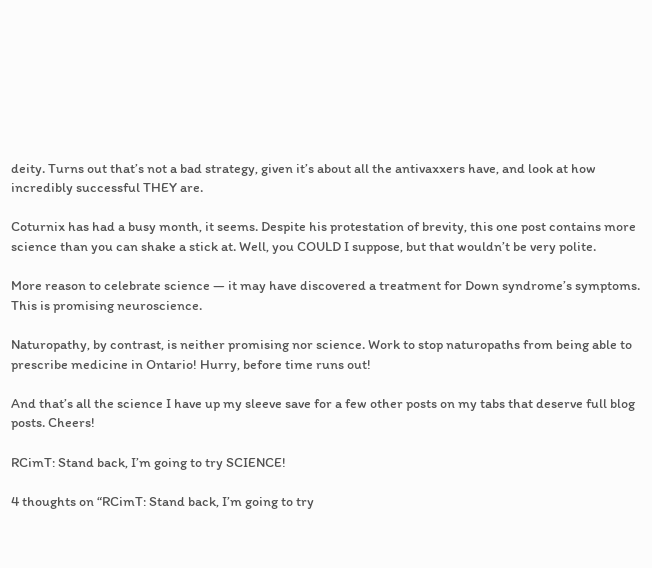deity. Turns out that’s not a bad strategy, given it’s about all the antivaxxers have, and look at how incredibly successful THEY are.

Coturnix has had a busy month, it seems. Despite his protestation of brevity, this one post contains more science than you can shake a stick at. Well, you COULD I suppose, but that wouldn’t be very polite.

More reason to celebrate science — it may have discovered a treatment for Down syndrome’s symptoms. This is promising neuroscience.

Naturopathy, by contrast, is neither promising nor science. Work to stop naturopaths from being able to prescribe medicine in Ontario! Hurry, before time runs out!

And that’s all the science I have up my sleeve save for a few other posts on my tabs that deserve full blog posts. Cheers!

RCimT: Stand back, I’m going to try SCIENCE!

4 thoughts on “RCimT: Stand back, I’m going to try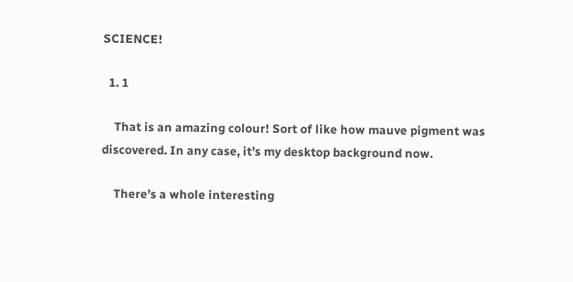SCIENCE!

  1. 1

    That is an amazing colour! Sort of like how mauve pigment was discovered. In any case, it’s my desktop background now.

    There’s a whole interesting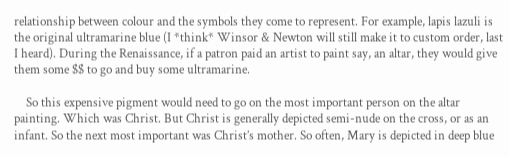relationship between colour and the symbols they come to represent. For example, lapis lazuli is the original ultramarine blue (I *think* Winsor & Newton will still make it to custom order, last I heard). During the Renaissance, if a patron paid an artist to paint say, an altar, they would give them some $$ to go and buy some ultramarine.

    So this expensive pigment would need to go on the most important person on the altar painting. Which was Christ. But Christ is generally depicted semi-nude on the cross, or as an infant. So the next most important was Christ’s mother. So often, Mary is depicted in deep blue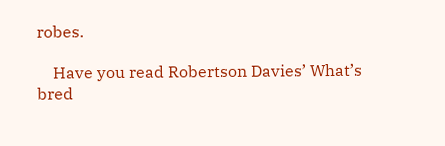robes.

    Have you read Robertson Davies’ What’s bred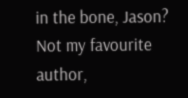in the bone, Jason? Not my favourite author,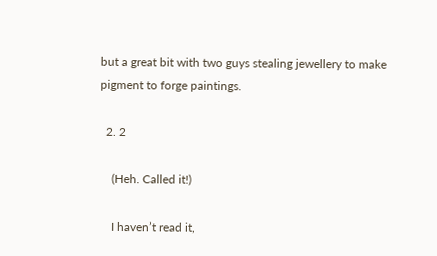but a great bit with two guys stealing jewellery to make pigment to forge paintings.

  2. 2

    (Heh. Called it!)

    I haven’t read it,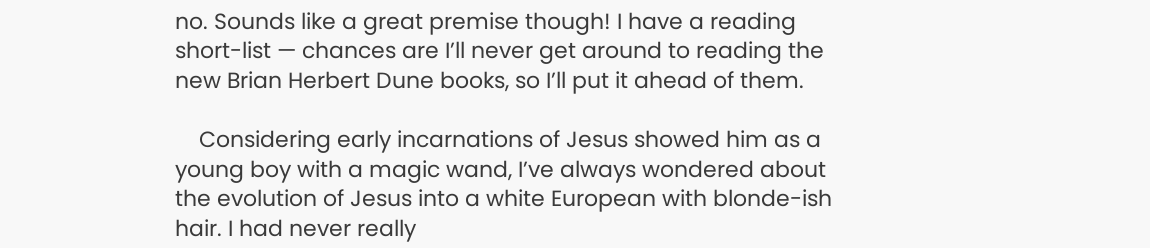no. Sounds like a great premise though! I have a reading short-list — chances are I’ll never get around to reading the new Brian Herbert Dune books, so I’ll put it ahead of them.

    Considering early incarnations of Jesus showed him as a young boy with a magic wand, I’ve always wondered about the evolution of Jesus into a white European with blonde-ish hair. I had never really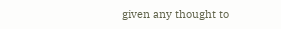given any thought to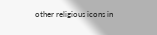other religious icons in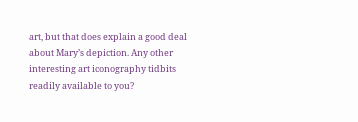art, but that does explain a good deal about Mary’s depiction. Any other interesting art iconography tidbits readily available to you?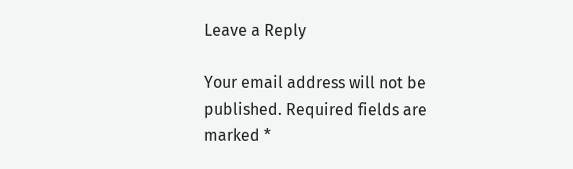Leave a Reply

Your email address will not be published. Required fields are marked *